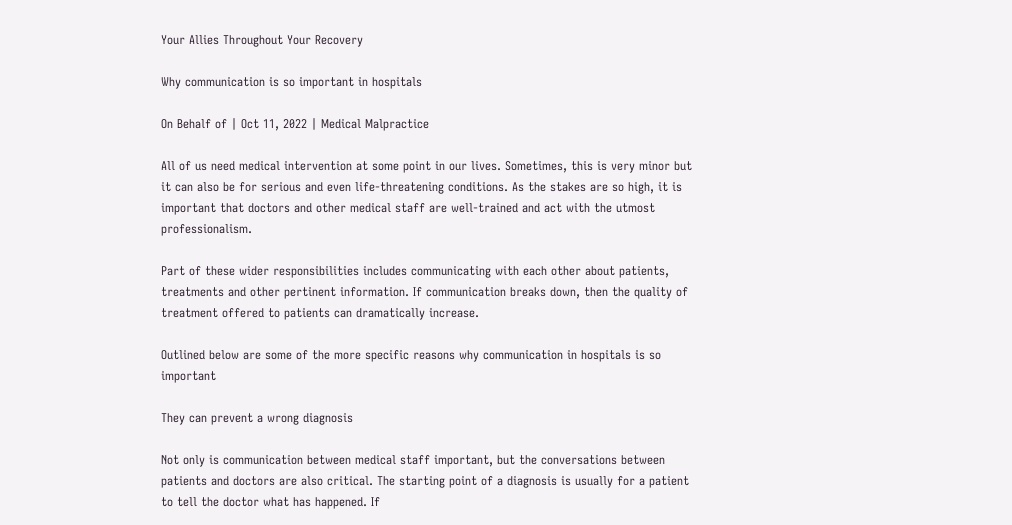Your Allies Throughout Your Recovery

Why communication is so important in hospitals

On Behalf of | Oct 11, 2022 | Medical Malpractice

All of us need medical intervention at some point in our lives. Sometimes, this is very minor but it can also be for serious and even life-threatening conditions. As the stakes are so high, it is important that doctors and other medical staff are well-trained and act with the utmost professionalism.

Part of these wider responsibilities includes communicating with each other about patients, treatments and other pertinent information. If communication breaks down, then the quality of treatment offered to patients can dramatically increase.

Outlined below are some of the more specific reasons why communication in hospitals is so important

They can prevent a wrong diagnosis

Not only is communication between medical staff important, but the conversations between patients and doctors are also critical. The starting point of a diagnosis is usually for a patient to tell the doctor what has happened. If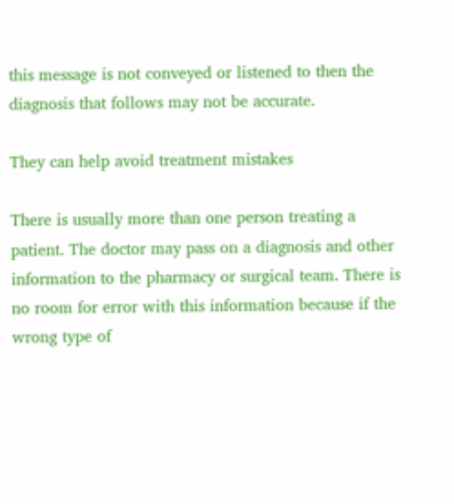this message is not conveyed or listened to then the diagnosis that follows may not be accurate.

They can help avoid treatment mistakes

There is usually more than one person treating a patient. The doctor may pass on a diagnosis and other information to the pharmacy or surgical team. There is no room for error with this information because if the wrong type of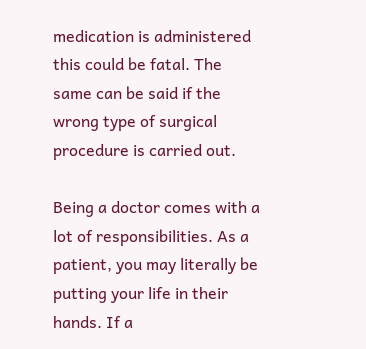medication is administered this could be fatal. The same can be said if the wrong type of surgical procedure is carried out.

Being a doctor comes with a lot of responsibilities. As a patient, you may literally be putting your life in their hands. If a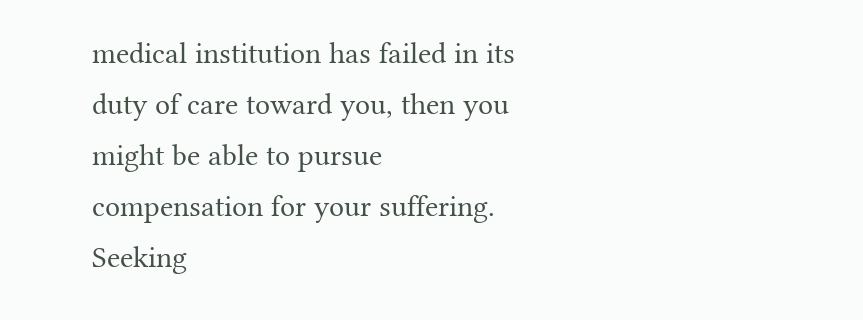medical institution has failed in its duty of care toward you, then you might be able to pursue compensation for your suffering. Seeking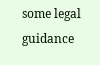some legal guidance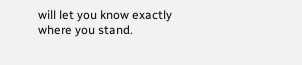will let you know exactly where you stand.